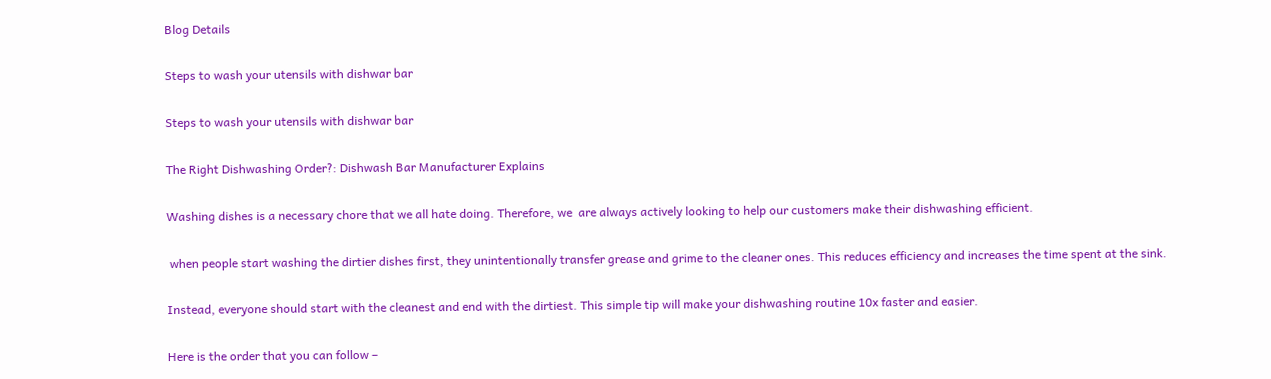Blog Details

Steps to wash your utensils with dishwar bar

Steps to wash your utensils with dishwar bar

The Right Dishwashing Order?: Dishwash Bar Manufacturer Explains

Washing dishes is a necessary chore that we all hate doing. Therefore, we  are always actively looking to help our customers make their dishwashing efficient.

 when people start washing the dirtier dishes first, they unintentionally transfer grease and grime to the cleaner ones. This reduces efficiency and increases the time spent at the sink.

Instead, everyone should start with the cleanest and end with the dirtiest. This simple tip will make your dishwashing routine 10x faster and easier.

Here is the order that you can follow –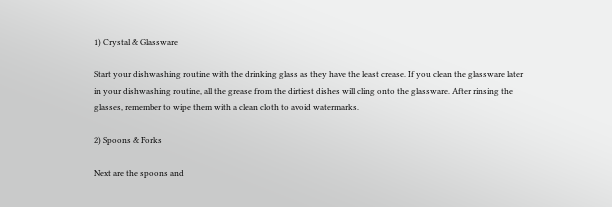1) Crystal & Glassware

Start your dishwashing routine with the drinking glass as they have the least crease. If you clean the glassware later in your dishwashing routine, all the grease from the dirtiest dishes will cling onto the glassware. After rinsing the glasses, remember to wipe them with a clean cloth to avoid watermarks.

2) Spoons & Forks

Next are the spoons and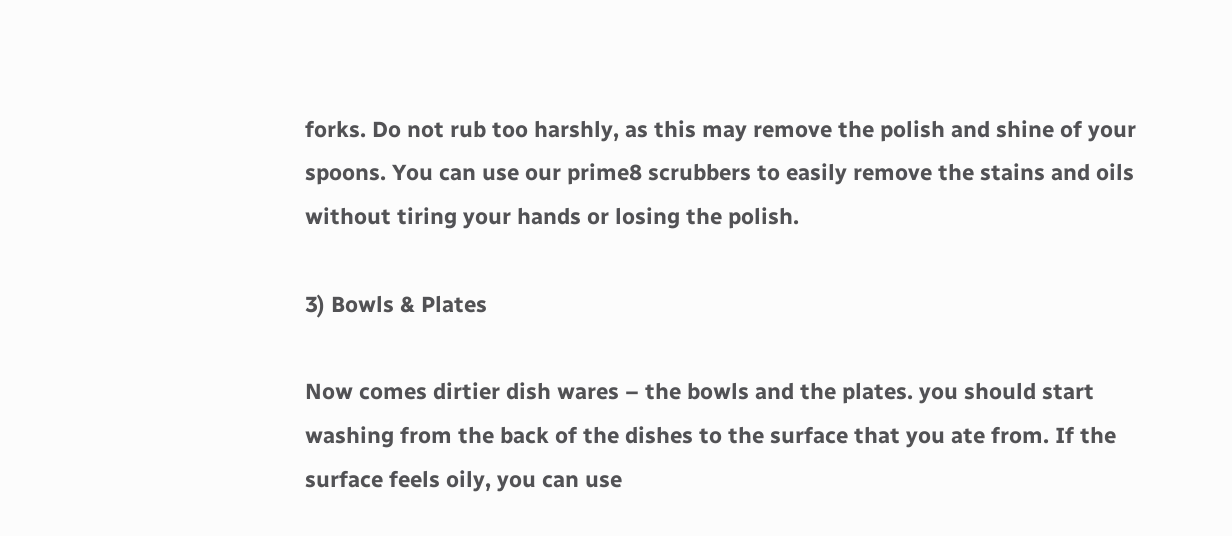forks. Do not rub too harshly, as this may remove the polish and shine of your spoons. You can use our prime8 scrubbers to easily remove the stains and oils without tiring your hands or losing the polish.

3) Bowls & Plates

Now comes dirtier dish wares – the bowls and the plates. you should start washing from the back of the dishes to the surface that you ate from. If the surface feels oily, you can use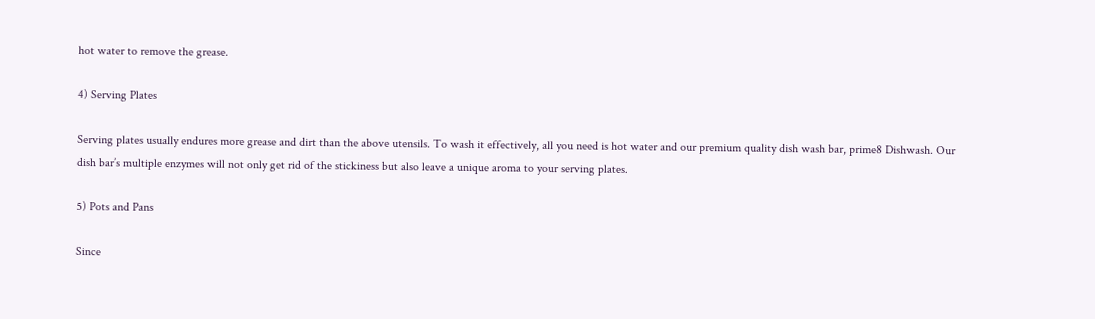hot water to remove the grease.

4) Serving Plates

Serving plates usually endures more grease and dirt than the above utensils. To wash it effectively, all you need is hot water and our premium quality dish wash bar, prime8 Dishwash. Our dish bar’s multiple enzymes will not only get rid of the stickiness but also leave a unique aroma to your serving plates.

5) Pots and Pans

Since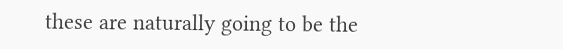these are naturally going to be the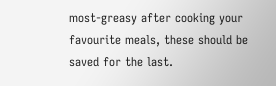most-greasy after cooking your favourite meals, these should be saved for the last.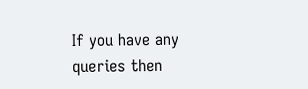If you have any queries then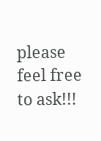please feel free to ask!!!